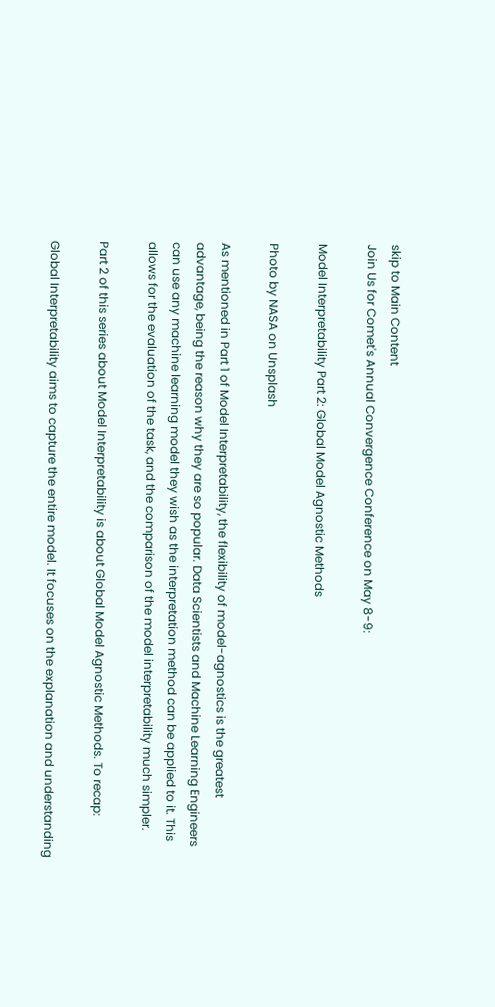skip to Main Content
Join Us for Comet's Annual Convergence Conference on May 8-9:

Model Interpretability Part 2: Global Model Agnostic Methods

Photo by NASA on Unsplash

As mentioned in Part 1 of Model Interpretability, the flexibility of model-agnostics is the greatest advantage, being the reason why they are so popular. Data Scientists and Machine Learning Engineers can use any machine learning model they wish as the interpretation method can be applied to it. This allows for the evaluation of the task, and the comparison of the model interpretability much simpler.

Part 2 of this series about Model Interpretability is about Global Model Agnostic Methods. To recap:

Global Interpretability aims to capture the entire model. It focuses on the explanation and understanding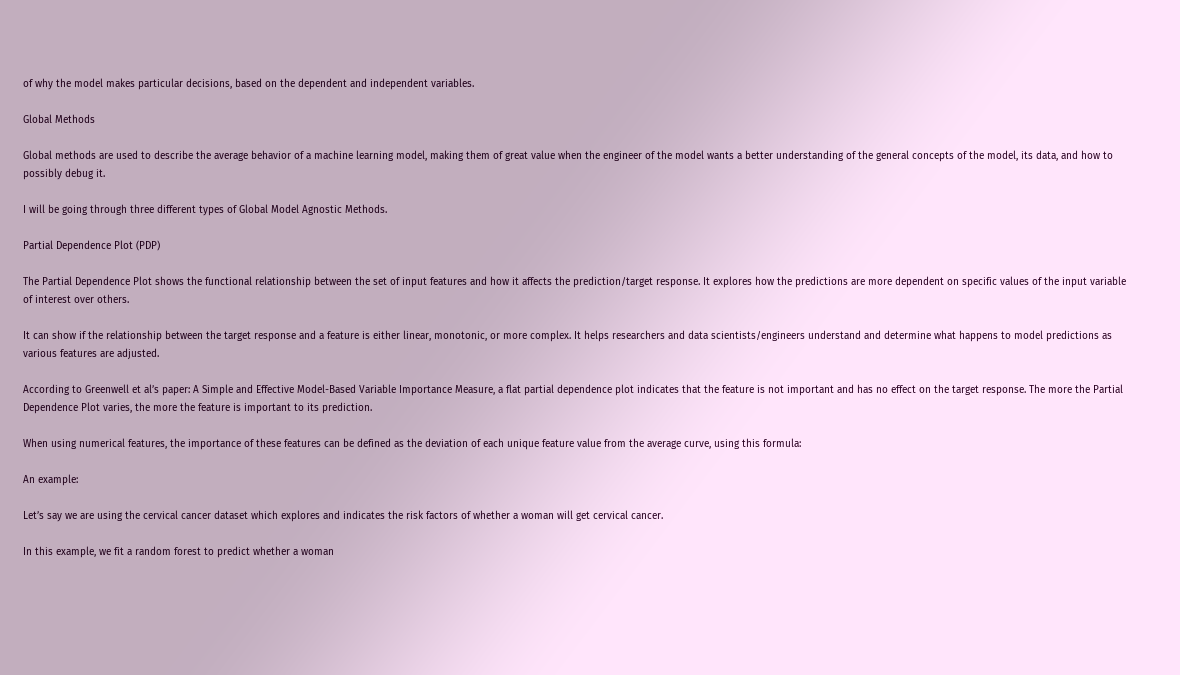of why the model makes particular decisions, based on the dependent and independent variables.

Global Methods

Global methods are used to describe the average behavior of a machine learning model, making them of great value when the engineer of the model wants a better understanding of the general concepts of the model, its data, and how to possibly debug it.

I will be going through three different types of Global Model Agnostic Methods.

Partial Dependence Plot (PDP)

The Partial Dependence Plot shows the functional relationship between the set of input features and how it affects the prediction/target response. It explores how the predictions are more dependent on specific values of the input variable of interest over others.

It can show if the relationship between the target response and a feature is either linear, monotonic, or more complex. It helps researchers and data scientists/engineers understand and determine what happens to model predictions as various features are adjusted.

According to Greenwell et al’s paper: A Simple and Effective Model-Based Variable Importance Measure, a flat partial dependence plot indicates that the feature is not important and has no effect on the target response. The more the Partial Dependence Plot varies, the more the feature is important to its prediction.

When using numerical features, the importance of these features can be defined as the deviation of each unique feature value from the average curve, using this formula:

An example:

Let’s say we are using the cervical cancer dataset which explores and indicates the risk factors of whether a woman will get cervical cancer.

In this example, we fit a random forest to predict whether a woman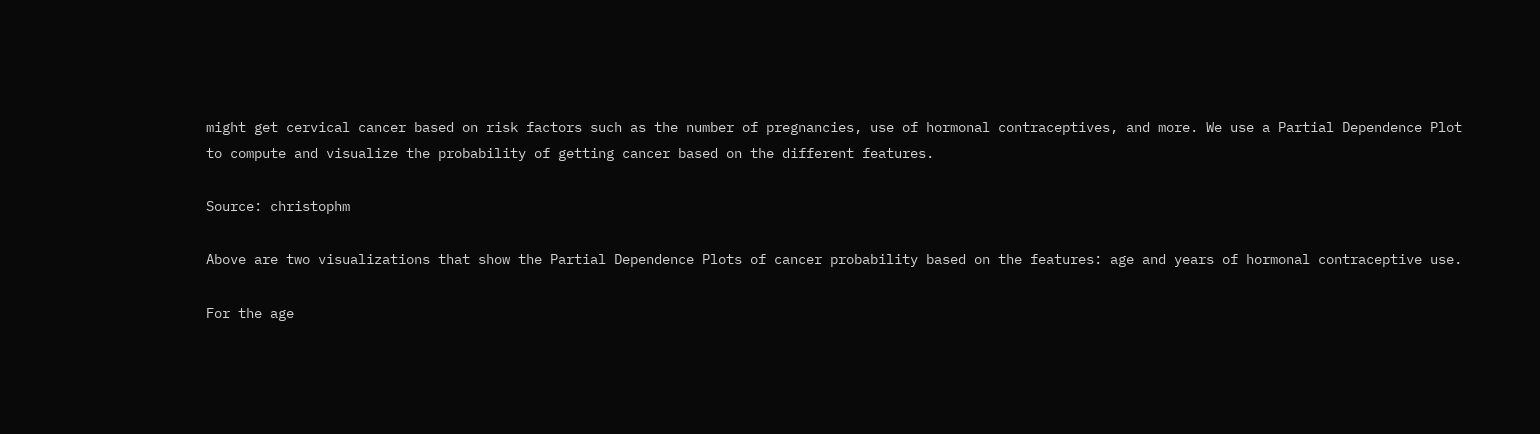might get cervical cancer based on risk factors such as the number of pregnancies, use of hormonal contraceptives, and more. We use a Partial Dependence Plot to compute and visualize the probability of getting cancer based on the different features.

Source: christophm

Above are two visualizations that show the Partial Dependence Plots of cancer probability based on the features: age and years of hormonal contraceptive use.

For the age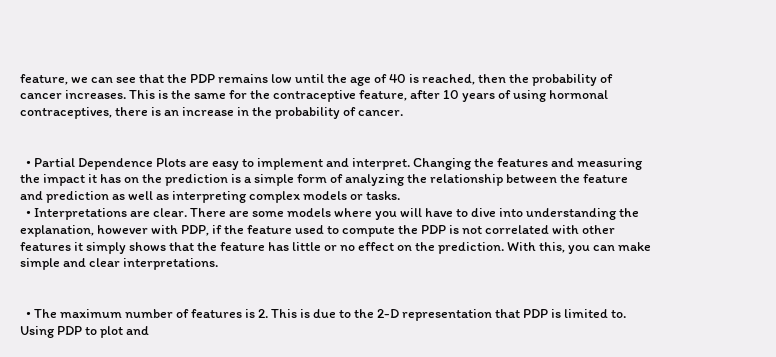feature, we can see that the PDP remains low until the age of 40 is reached, then the probability of cancer increases. This is the same for the contraceptive feature, after 10 years of using hormonal contraceptives, there is an increase in the probability of cancer.


  • Partial Dependence Plots are easy to implement and interpret. Changing the features and measuring the impact it has on the prediction is a simple form of analyzing the relationship between the feature and prediction as well as interpreting complex models or tasks.
  • Interpretations are clear. There are some models where you will have to dive into understanding the explanation, however with PDP, if the feature used to compute the PDP is not correlated with other features it simply shows that the feature has little or no effect on the prediction. With this, you can make simple and clear interpretations.


  • The maximum number of features is 2. This is due to the 2-D representation that PDP is limited to. Using PDP to plot and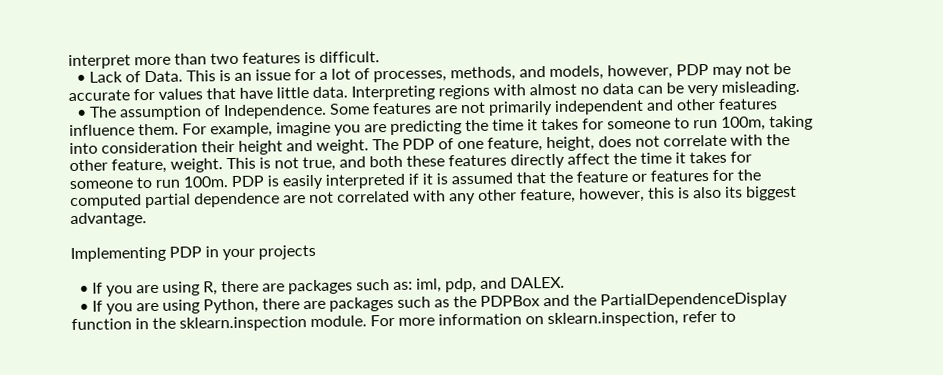interpret more than two features is difficult.
  • Lack of Data. This is an issue for a lot of processes, methods, and models, however, PDP may not be accurate for values that have little data. Interpreting regions with almost no data can be very misleading.
  • The assumption of Independence. Some features are not primarily independent and other features influence them. For example, imagine you are predicting the time it takes for someone to run 100m, taking into consideration their height and weight. The PDP of one feature, height, does not correlate with the other feature, weight. This is not true, and both these features directly affect the time it takes for someone to run 100m. PDP is easily interpreted if it is assumed that the feature or features for the computed partial dependence are not correlated with any other feature, however, this is also its biggest advantage.

Implementing PDP in your projects

  • If you are using R, there are packages such as: iml, pdp, and DALEX.
  • If you are using Python, there are packages such as the PDPBox and the PartialDependenceDisplay function in the sklearn.inspection module. For more information on sklearn.inspection, refer to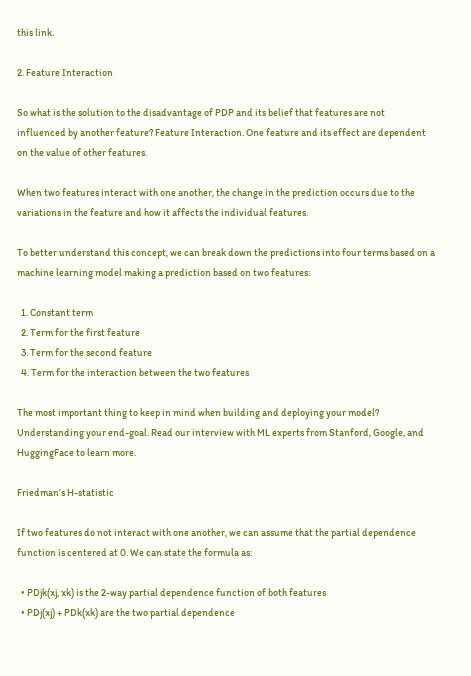this link.

2. Feature Interaction

So what is the solution to the disadvantage of PDP and its belief that features are not influenced by another feature? Feature Interaction. One feature and its effect are dependent on the value of other features.

When two features interact with one another, the change in the prediction occurs due to the variations in the feature and how it affects the individual features.

To better understand this concept, we can break down the predictions into four terms based on a machine learning model making a prediction based on two features:

  1. Constant term
  2. Term for the first feature
  3. Term for the second feature
  4. Term for the interaction between the two features

The most important thing to keep in mind when building and deploying your model? Understanding your end-goal. Read our interview with ML experts from Stanford, Google, and HuggingFace to learn more.

Friedman’s H-statistic

If two features do not interact with one another, we can assume that the partial dependence function is centered at 0. We can state the formula as:

  • PDjk(xj, xk) is the 2-way partial dependence function of both features
  • PDj(xj) + PDk(xk) are the two partial dependence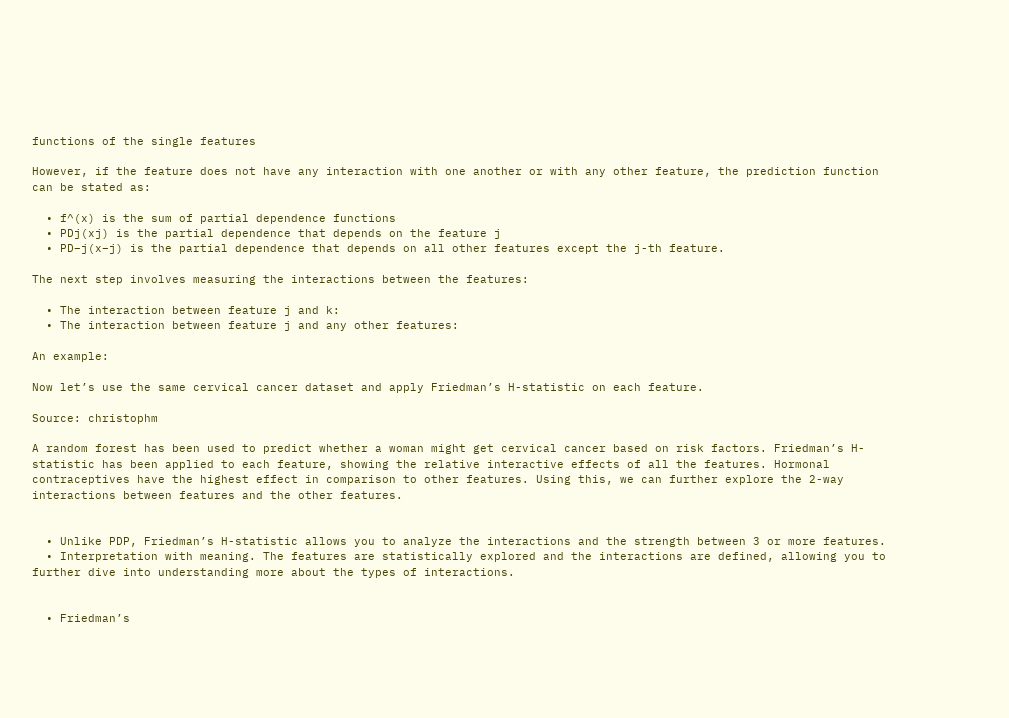functions of the single features

However, if the feature does not have any interaction with one another or with any other feature, the prediction function can be stated as:

  • f^(x) is the sum of partial dependence functions
  • PDj(xj) is the partial dependence that depends on the feature j
  • PD−j(x−j) is the partial dependence that depends on all other features except the j-th feature.

The next step involves measuring the interactions between the features:

  • The interaction between feature j and k:
  • The interaction between feature j and any other features:

An example:

Now let’s use the same cervical cancer dataset and apply Friedman’s H-statistic on each feature.

Source: christophm

A random forest has been used to predict whether a woman might get cervical cancer based on risk factors. Friedman’s H-statistic has been applied to each feature, showing the relative interactive effects of all the features. Hormonal contraceptives have the highest effect in comparison to other features. Using this, we can further explore the 2-way interactions between features and the other features.


  • Unlike PDP, Friedman’s H-statistic allows you to analyze the interactions and the strength between 3 or more features.
  • Interpretation with meaning. The features are statistically explored and the interactions are defined, allowing you to further dive into understanding more about the types of interactions.


  • Friedman’s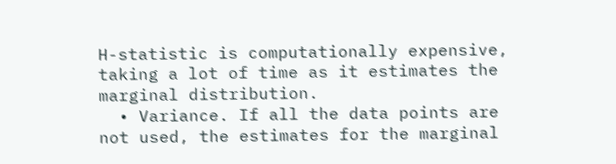H-statistic is computationally expensive, taking a lot of time as it estimates the marginal distribution.
  • Variance. If all the data points are not used, the estimates for the marginal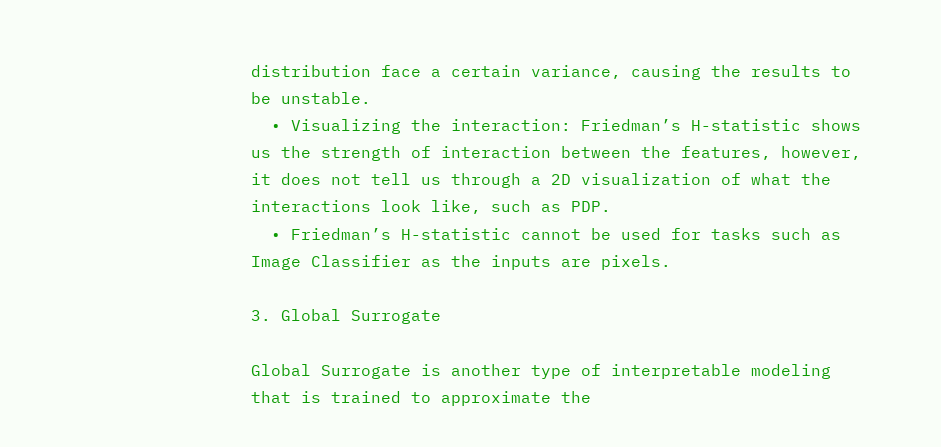distribution face a certain variance, causing the results to be unstable.
  • Visualizing the interaction: Friedman’s H-statistic shows us the strength of interaction between the features, however, it does not tell us through a 2D visualization of what the interactions look like, such as PDP.
  • Friedman’s H-statistic cannot be used for tasks such as Image Classifier as the inputs are pixels.

3. Global Surrogate

Global Surrogate is another type of interpretable modeling that is trained to approximate the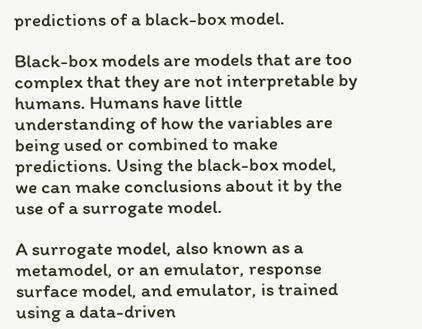predictions of a black-box model.

Black-box models are models that are too complex that they are not interpretable by humans. Humans have little understanding of how the variables are being used or combined to make predictions. Using the black-box model, we can make conclusions about it by the use of a surrogate model.

A surrogate model, also known as a metamodel, or an emulator, response surface model, and emulator, is trained using a data-driven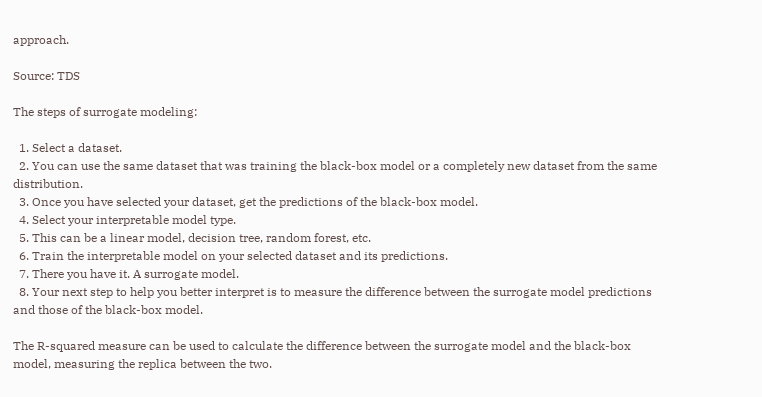approach.

Source: TDS

The steps of surrogate modeling:

  1. Select a dataset.
  2. You can use the same dataset that was training the black-box model or a completely new dataset from the same distribution.
  3. Once you have selected your dataset, get the predictions of the black-box model.
  4. Select your interpretable model type.
  5. This can be a linear model, decision tree, random forest, etc.
  6. Train the interpretable model on your selected dataset and its predictions.
  7. There you have it. A surrogate model.
  8. Your next step to help you better interpret is to measure the difference between the surrogate model predictions and those of the black-box model.

The R-squared measure can be used to calculate the difference between the surrogate model and the black-box model, measuring the replica between the two.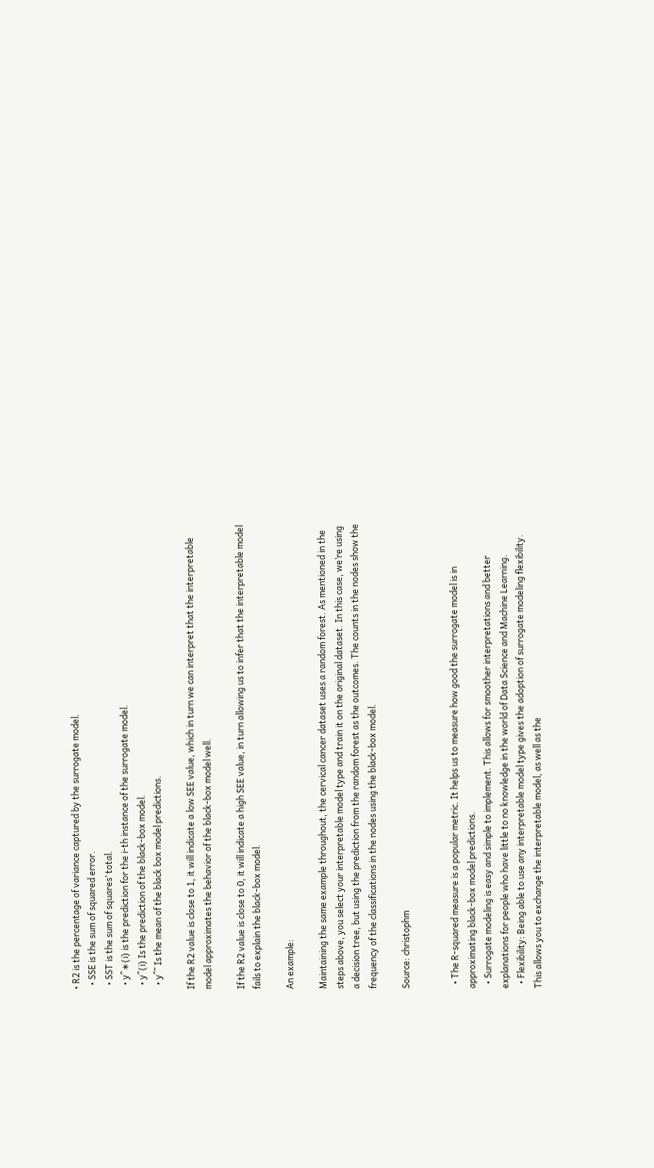• R2 is the percentage of variance captured by the surrogate model.
  • SSE is the sum of squared error.
  • SST is the sum of squares’ total.
  • y^∗(i) is the prediction for the i-th instance of the surrogate model.
  • y^(i) Is the prediction of the black-box model.
  • y^¯ Is the mean of the black box model predictions.

If the R2 value is close to 1, it will indicate a low SEE value, which in turn we can interpret that the interpretable model approximates the behavior of the black-box model well.

If the R2 value is close to 0, it will indicate a high SEE value, in turn allowing us to infer that the interpretable model fails to explain the black-box model.

An example:

Maintaining the same example throughout, the cervical cancer dataset uses a random forest. As mentioned in the steps above, you select your interpretable model type and train it on the original dataset. In this case, we’re using a decision tree, but using the prediction from the random forest as the outcomes. The counts in the nodes show the frequency of the classifications in the nodes using the black-box model.

Source: christophm


  • The R-squared measure is a popular metric. It helps us to measure how good the surrogate model is in approximating black-box model predictions.
  • Surrogate modeling is easy and simple to implement. This allows for smoother interpretations and better explanations for people who have little to no knowledge in the world of Data Science and Machine Learning.
  • Flexibility: Being able to use any interpretable model type gives the adoption of surrogate modeling flexibility. This allows you to exchange the interpretable model, as well as the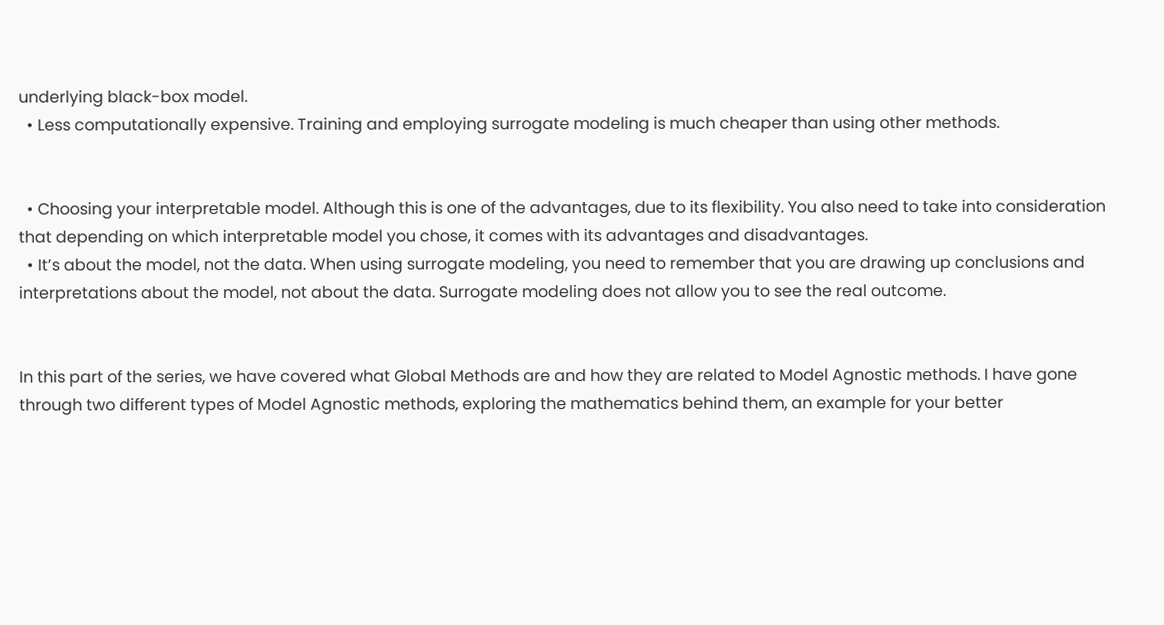underlying black-box model.
  • Less computationally expensive. Training and employing surrogate modeling is much cheaper than using other methods.


  • Choosing your interpretable model. Although this is one of the advantages, due to its flexibility. You also need to take into consideration that depending on which interpretable model you chose, it comes with its advantages and disadvantages.
  • It’s about the model, not the data. When using surrogate modeling, you need to remember that you are drawing up conclusions and interpretations about the model, not about the data. Surrogate modeling does not allow you to see the real outcome.


In this part of the series, we have covered what Global Methods are and how they are related to Model Agnostic methods. I have gone through two different types of Model Agnostic methods, exploring the mathematics behind them, an example for your better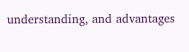understanding, and advantages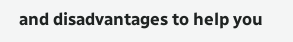and disadvantages to help you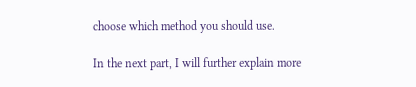choose which method you should use.

In the next part, I will further explain more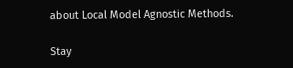about Local Model Agnostic Methods.

Stay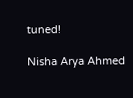tuned!

Nisha Arya Ahmed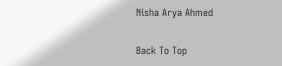Nisha Arya Ahmed

Back To Top